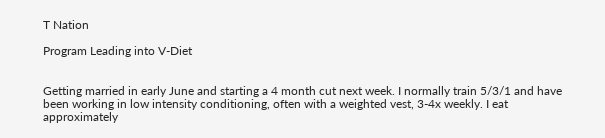T Nation

Program Leading into V-Diet


Getting married in early June and starting a 4 month cut next week. I normally train 5/3/1 and have been working in low intensity conditioning, often with a weighted vest, 3-4x weekly. I eat approximately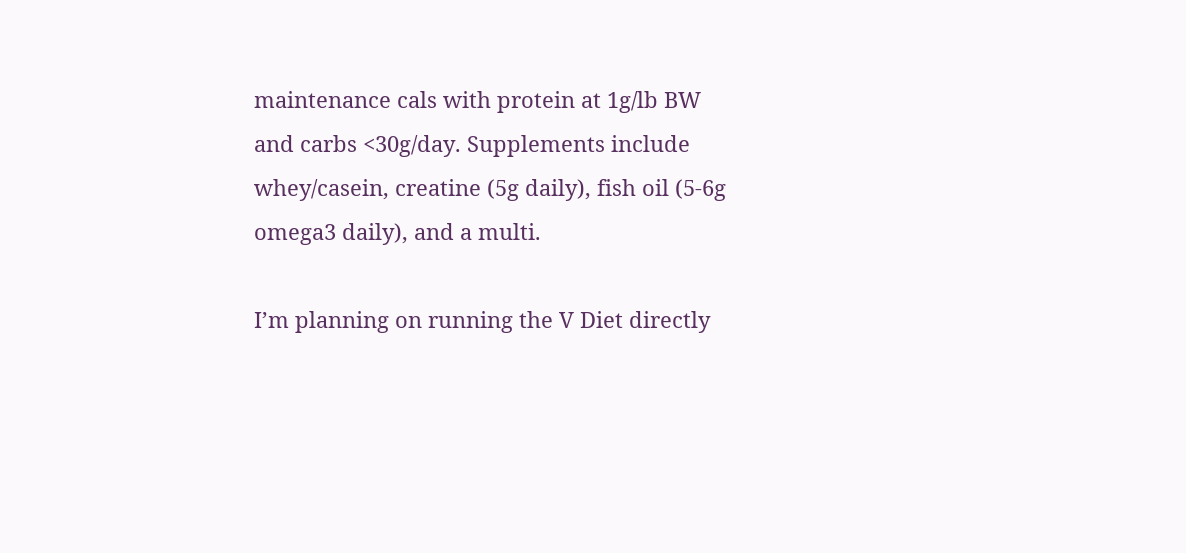maintenance cals with protein at 1g/lb BW and carbs <30g/day. Supplements include whey/casein, creatine (5g daily), fish oil (5-6g omega3 daily), and a multi.

I’m planning on running the V Diet directly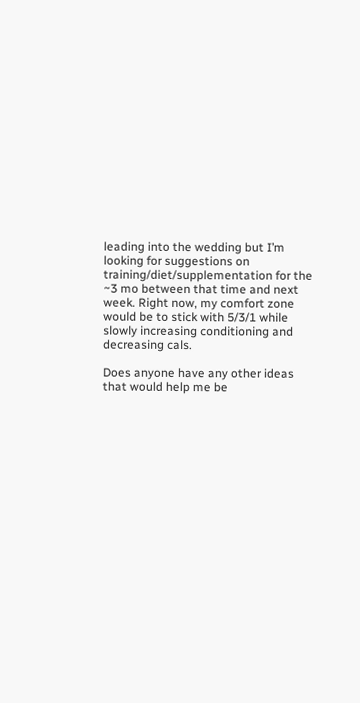leading into the wedding but I’m looking for suggestions on training/diet/supplementation for the ~3 mo between that time and next week. Right now, my comfort zone would be to stick with 5/3/1 while slowly increasing conditioning and decreasing cals.

Does anyone have any other ideas that would help me be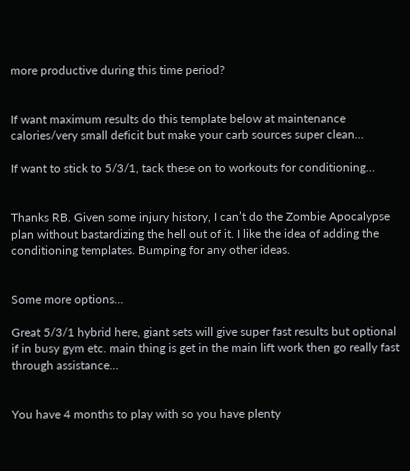more productive during this time period?


If want maximum results do this template below at maintenance calories/very small deficit but make your carb sources super clean…

If want to stick to 5/3/1, tack these on to workouts for conditioning…


Thanks RB. Given some injury history, I can’t do the Zombie Apocalypse plan without bastardizing the hell out of it. I like the idea of adding the conditioning templates. Bumping for any other ideas.


Some more options…

Great 5/3/1 hybrid here, giant sets will give super fast results but optional if in busy gym etc. main thing is get in the main lift work then go really fast through assistance…


You have 4 months to play with so you have plenty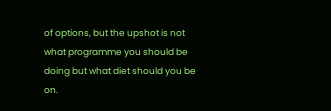of options, but the upshot is not what programme you should be doing but what diet should you be on.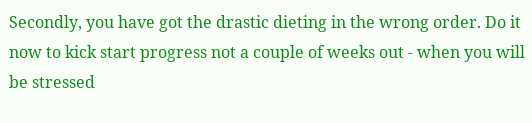Secondly, you have got the drastic dieting in the wrong order. Do it now to kick start progress not a couple of weeks out - when you will be stressed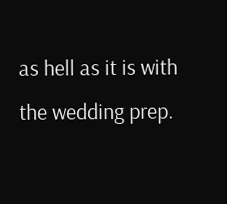as hell as it is with the wedding prep.